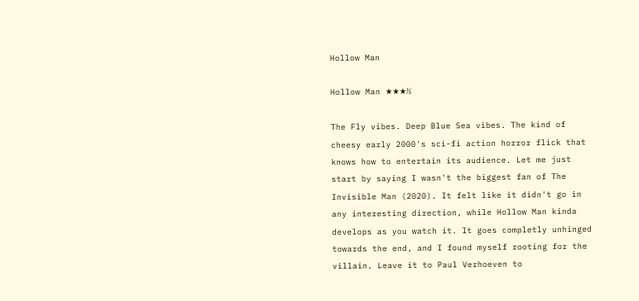Hollow Man

Hollow Man ★★★½

The Fly vibes. Deep Blue Sea vibes. The kind of cheesy early 2000's sci-fi action horror flick that knows how to entertain its audience. Let me just start by saying I wasn't the biggest fan of The Invisible Man (2020). It felt like it didn't go in any interesting direction, while Hollow Man kinda develops as you watch it. It goes completly unhinged towards the end, and I found myself rooting for the villain. Leave it to Paul Verhoeven to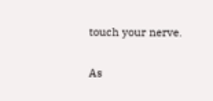touch your nerve.

As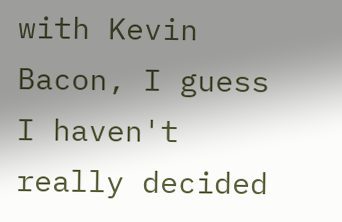with Kevin Bacon, I guess I haven't really decided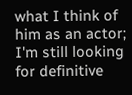what I think of him as an actor; I'm still looking for definitive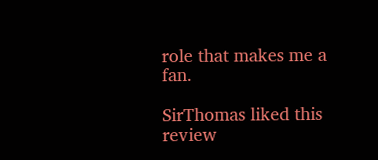role that makes me a fan.

SirThomas liked this review